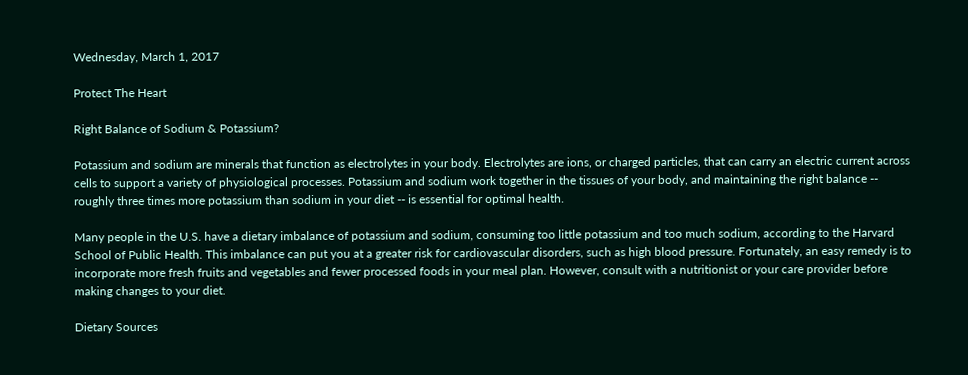Wednesday, March 1, 2017

Protect The Heart

Right Balance of Sodium & Potassium?

Potassium and sodium are minerals that function as electrolytes in your body. Electrolytes are ions, or charged particles, that can carry an electric current across cells to support a variety of physiological processes. Potassium and sodium work together in the tissues of your body, and maintaining the right balance -- roughly three times more potassium than sodium in your diet -- is essential for optimal health.

Many people in the U.S. have a dietary imbalance of potassium and sodium, consuming too little potassium and too much sodium, according to the Harvard School of Public Health. This imbalance can put you at a greater risk for cardiovascular disorders, such as high blood pressure. Fortunately, an easy remedy is to incorporate more fresh fruits and vegetables and fewer processed foods in your meal plan. However, consult with a nutritionist or your care provider before making changes to your diet.

Dietary Sources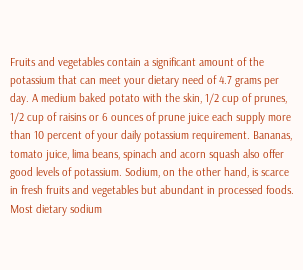Fruits and vegetables contain a significant amount of the potassium that can meet your dietary need of 4.7 grams per day. A medium baked potato with the skin, 1/2 cup of prunes, 1/2 cup of raisins or 6 ounces of prune juice each supply more than 10 percent of your daily potassium requirement. Bananas, tomato juice, lima beans, spinach and acorn squash also offer good levels of potassium. Sodium, on the other hand, is scarce in fresh fruits and vegetables but abundant in processed foods. Most dietary sodium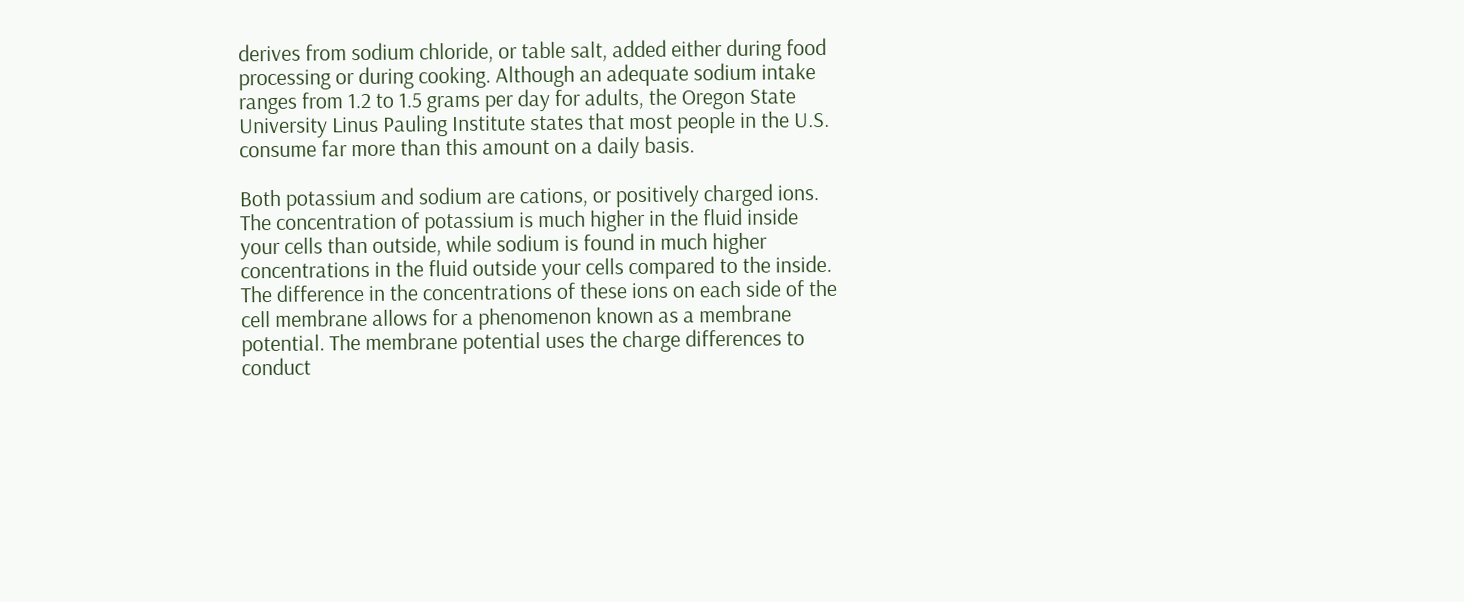derives from sodium chloride, or table salt, added either during food processing or during cooking. Although an adequate sodium intake ranges from 1.2 to 1.5 grams per day for adults, the Oregon State University Linus Pauling Institute states that most people in the U.S. consume far more than this amount on a daily basis.

Both potassium and sodium are cations, or positively charged ions. The concentration of potassium is much higher in the fluid inside your cells than outside, while sodium is found in much higher concentrations in the fluid outside your cells compared to the inside. The difference in the concentrations of these ions on each side of the cell membrane allows for a phenomenon known as a membrane potential. The membrane potential uses the charge differences to conduct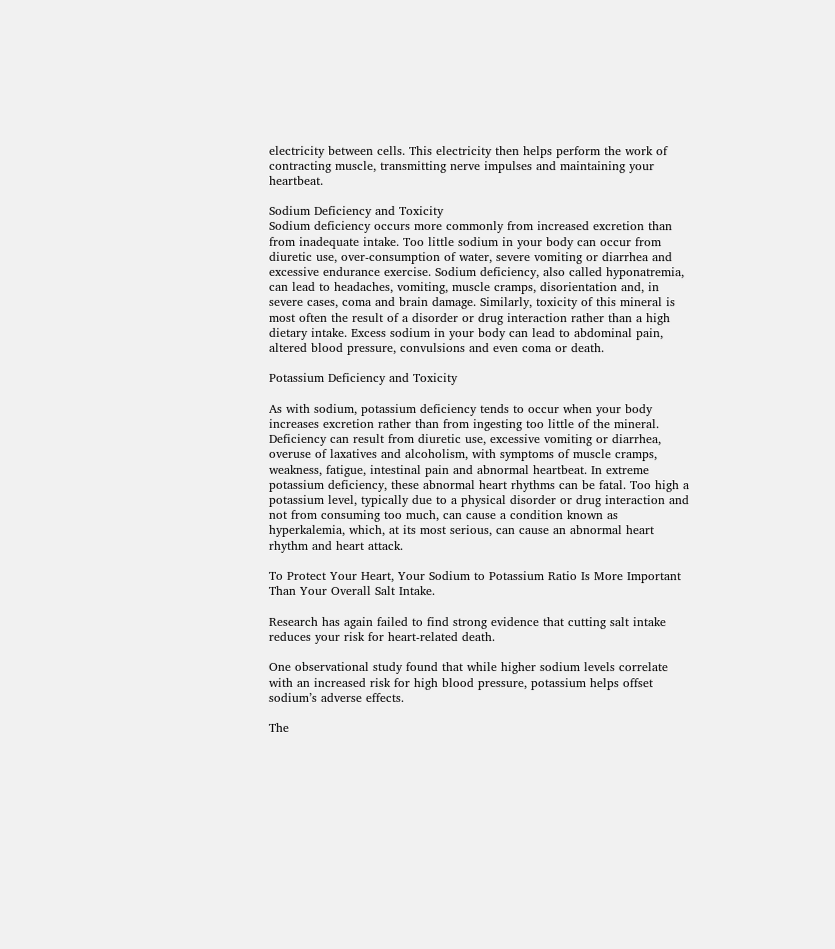electricity between cells. This electricity then helps perform the work of contracting muscle, transmitting nerve impulses and maintaining your heartbeat.

Sodium Deficiency and Toxicity
Sodium deficiency occurs more commonly from increased excretion than from inadequate intake. Too little sodium in your body can occur from diuretic use, over-consumption of water, severe vomiting or diarrhea and excessive endurance exercise. Sodium deficiency, also called hyponatremia, can lead to headaches, vomiting, muscle cramps, disorientation and, in severe cases, coma and brain damage. Similarly, toxicity of this mineral is most often the result of a disorder or drug interaction rather than a high dietary intake. Excess sodium in your body can lead to abdominal pain, altered blood pressure, convulsions and even coma or death.

Potassium Deficiency and Toxicity

As with sodium, potassium deficiency tends to occur when your body increases excretion rather than from ingesting too little of the mineral. Deficiency can result from diuretic use, excessive vomiting or diarrhea, overuse of laxatives and alcoholism, with symptoms of muscle cramps, weakness, fatigue, intestinal pain and abnormal heartbeat. In extreme potassium deficiency, these abnormal heart rhythms can be fatal. Too high a potassium level, typically due to a physical disorder or drug interaction and not from consuming too much, can cause a condition known as hyperkalemia, which, at its most serious, can cause an abnormal heart rhythm and heart attack.

To Protect Your Heart, Your Sodium to Potassium Ratio Is More Important Than Your Overall Salt Intake.

Research has again failed to find strong evidence that cutting salt intake reduces your risk for heart-related death.

One observational study found that while higher sodium levels correlate with an increased risk for high blood pressure, potassium helps offset sodium’s adverse effects.

The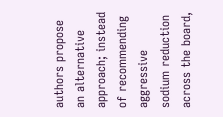authors propose an alternative approach; instead of recommending aggressive sodium reduction across the board,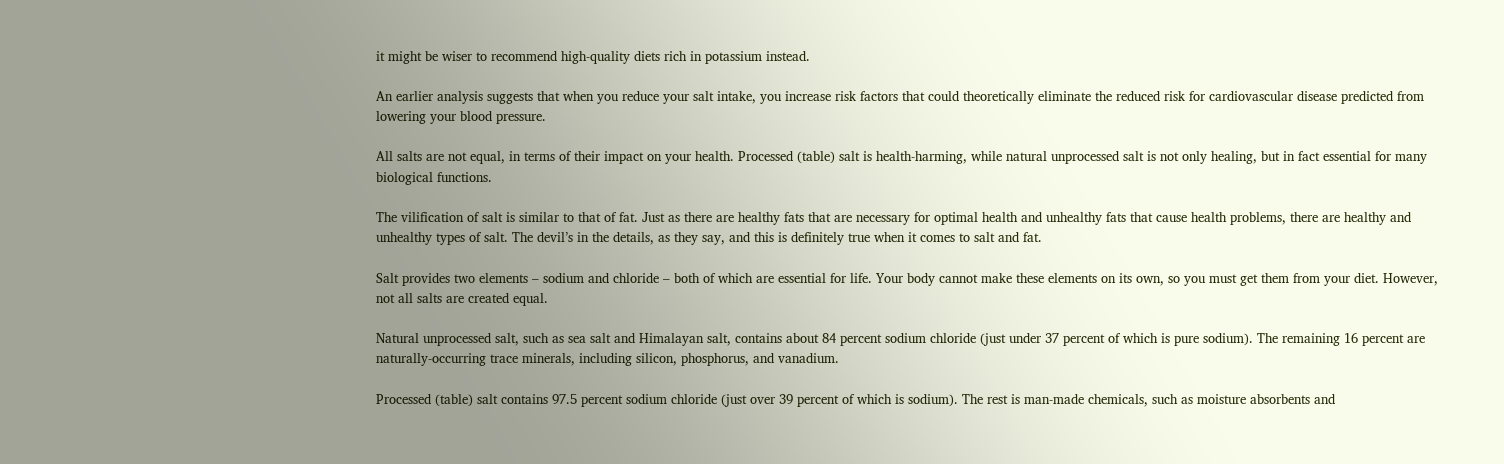it might be wiser to recommend high-quality diets rich in potassium instead.

An earlier analysis suggests that when you reduce your salt intake, you increase risk factors that could theoretically eliminate the reduced risk for cardiovascular disease predicted from lowering your blood pressure.

All salts are not equal, in terms of their impact on your health. Processed (table) salt is health-harming, while natural unprocessed salt is not only healing, but in fact essential for many biological functions.

The vilification of salt is similar to that of fat. Just as there are healthy fats that are necessary for optimal health and unhealthy fats that cause health problems, there are healthy and unhealthy types of salt. The devil’s in the details, as they say, and this is definitely true when it comes to salt and fat.

Salt provides two elements – sodium and chloride – both of which are essential for life. Your body cannot make these elements on its own, so you must get them from your diet. However, not all salts are created equal.

Natural unprocessed salt, such as sea salt and Himalayan salt, contains about 84 percent sodium chloride (just under 37 percent of which is pure sodium). The remaining 16 percent are naturally-occurring trace minerals, including silicon, phosphorus, and vanadium.

Processed (table) salt contains 97.5 percent sodium chloride (just over 39 percent of which is sodium). The rest is man-made chemicals, such as moisture absorbents and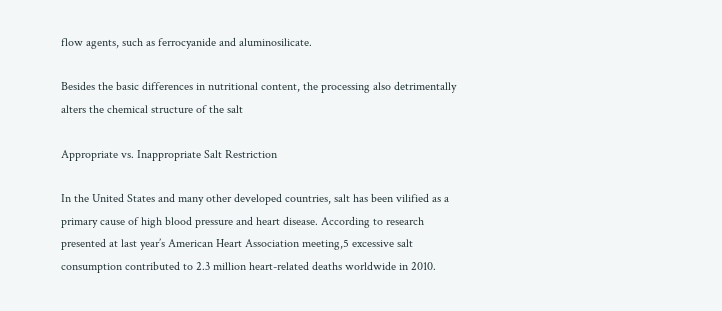flow agents, such as ferrocyanide and aluminosilicate.

Besides the basic differences in nutritional content, the processing also detrimentally alters the chemical structure of the salt

Appropriate vs. Inappropriate Salt Restriction

In the United States and many other developed countries, salt has been vilified as a primary cause of high blood pressure and heart disease. According to research presented at last year’s American Heart Association meeting,5 excessive salt consumption contributed to 2.3 million heart-related deaths worldwide in 2010.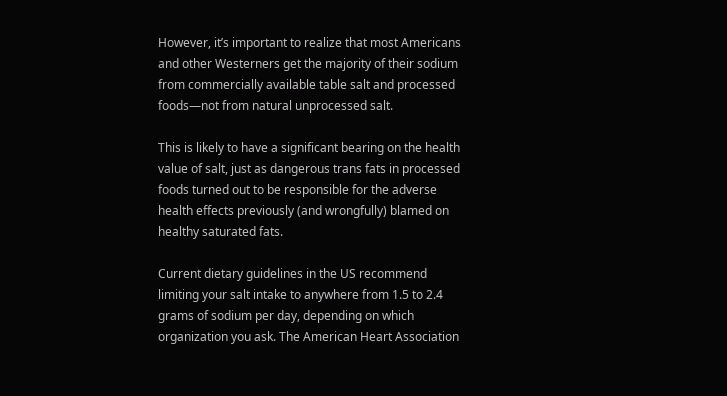However, it’s important to realize that most Americans and other Westerners get the majority of their sodium from commercially available table salt and processed foods—not from natural unprocessed salt.

This is likely to have a significant bearing on the health value of salt, just as dangerous trans fats in processed foods turned out to be responsible for the adverse health effects previously (and wrongfully) blamed on healthy saturated fats.

Current dietary guidelines in the US recommend limiting your salt intake to anywhere from 1.5 to 2.4 grams of sodium per day, depending on which organization you ask. The American Heart Association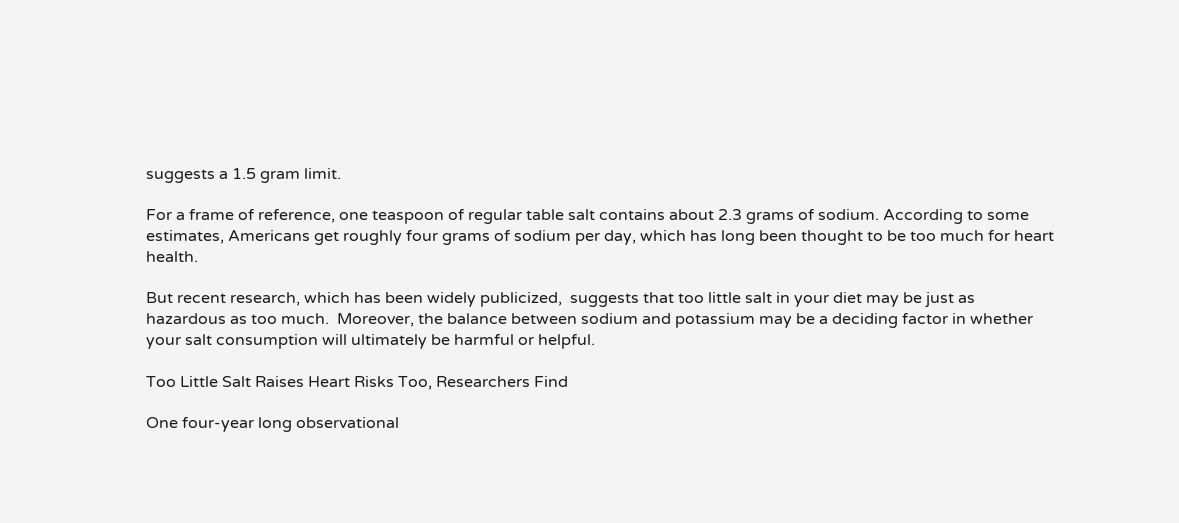suggests a 1.5 gram limit.

For a frame of reference, one teaspoon of regular table salt contains about 2.3 grams of sodium. According to some estimates, Americans get roughly four grams of sodium per day, which has long been thought to be too much for heart health.

But recent research, which has been widely publicized,  suggests that too little salt in your diet may be just as hazardous as too much.  Moreover, the balance between sodium and potassium may be a deciding factor in whether your salt consumption will ultimately be harmful or helpful.

Too Little Salt Raises Heart Risks Too, Researchers Find

One four-year long observational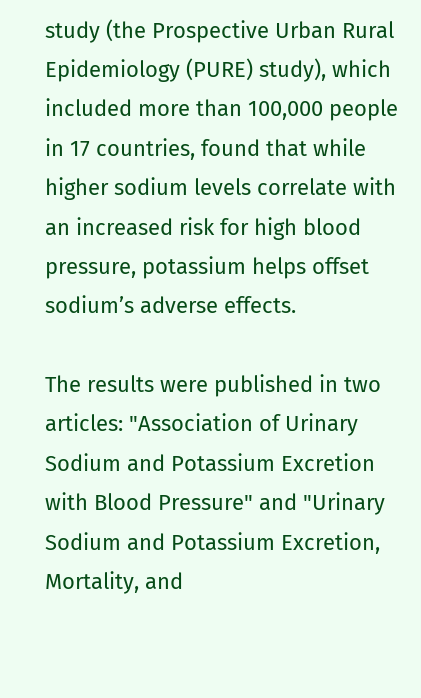study (the Prospective Urban Rural Epidemiology (PURE) study), which included more than 100,000 people in 17 countries, found that while higher sodium levels correlate with an increased risk for high blood pressure, potassium helps offset sodium’s adverse effects.

The results were published in two articles: "Association of Urinary Sodium and Potassium Excretion with Blood Pressure" and "Urinary Sodium and Potassium Excretion, Mortality, and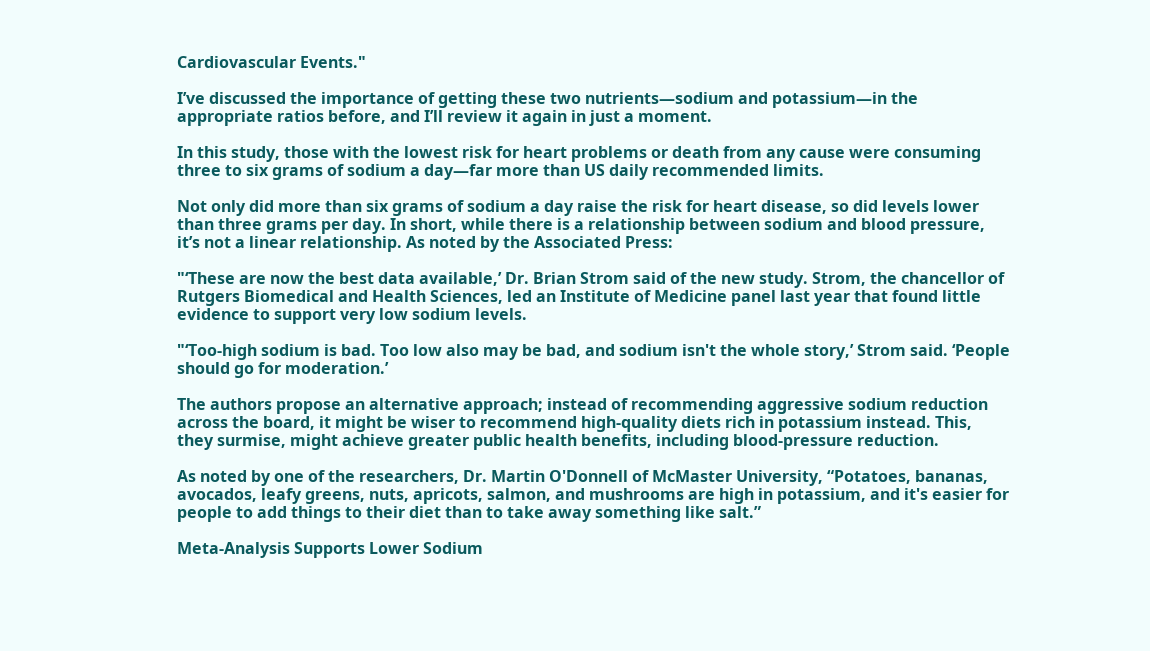Cardiovascular Events."

I’ve discussed the importance of getting these two nutrients—sodium and potassium—in the appropriate ratios before, and I’ll review it again in just a moment.

In this study, those with the lowest risk for heart problems or death from any cause were consuming three to six grams of sodium a day—far more than US daily recommended limits.

Not only did more than six grams of sodium a day raise the risk for heart disease, so did levels lower than three grams per day. In short, while there is a relationship between sodium and blood pressure, it’s not a linear relationship. As noted by the Associated Press:

"‘These are now the best data available,’ Dr. Brian Strom said of the new study. Strom, the chancellor of Rutgers Biomedical and Health Sciences, led an Institute of Medicine panel last year that found little evidence to support very low sodium levels.

"‘Too-high sodium is bad. Too low also may be bad, and sodium isn't the whole story,’ Strom said. ‘People should go for moderation.’

The authors propose an alternative approach; instead of recommending aggressive sodium reduction across the board, it might be wiser to recommend high-quality diets rich in potassium instead. This, they surmise, might achieve greater public health benefits, including blood-pressure reduction.

As noted by one of the researchers, Dr. Martin O'Donnell of McMaster University, “Potatoes, bananas, avocados, leafy greens, nuts, apricots, salmon, and mushrooms are high in potassium, and it's easier for people to add things to their diet than to take away something like salt.”

Meta-Analysis Supports Lower Sodium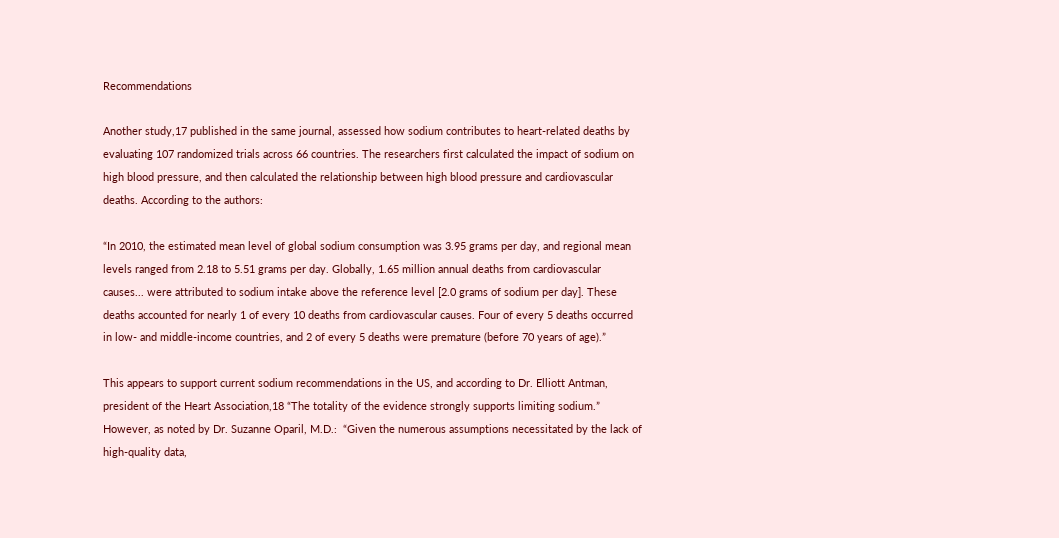Recommendations

Another study,17 published in the same journal, assessed how sodium contributes to heart-related deaths by evaluating 107 randomized trials across 66 countries. The researchers first calculated the impact of sodium on high blood pressure, and then calculated the relationship between high blood pressure and cardiovascular deaths. According to the authors:

“In 2010, the estimated mean level of global sodium consumption was 3.95 grams per day, and regional mean levels ranged from 2.18 to 5.51 grams per day. Globally, 1.65 million annual deaths from cardiovascular causes... were attributed to sodium intake above the reference level [2.0 grams of sodium per day]. These deaths accounted for nearly 1 of every 10 deaths from cardiovascular causes. Four of every 5 deaths occurred in low- and middle-income countries, and 2 of every 5 deaths were premature (before 70 years of age).”

This appears to support current sodium recommendations in the US, and according to Dr. Elliott Antman, president of the Heart Association,18 “The totality of the evidence strongly supports limiting sodium.” However, as noted by Dr. Suzanne Oparil, M.D.:  “Given the numerous assumptions necessitated by the lack of high-quality data,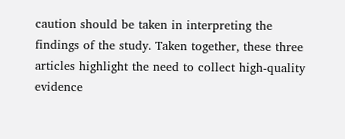caution should be taken in interpreting the findings of the study. Taken together, these three articles highlight the need to collect high-quality evidence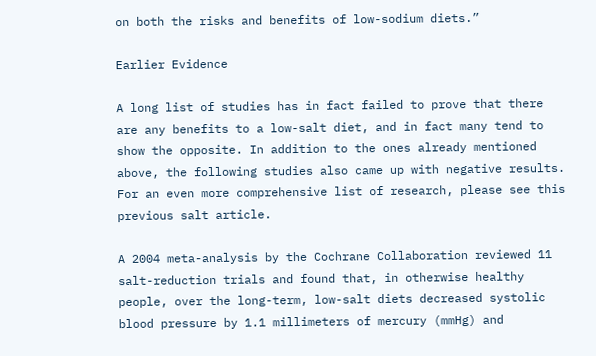on both the risks and benefits of low-sodium diets.”

Earlier Evidence

A long list of studies has in fact failed to prove that there are any benefits to a low-salt diet, and in fact many tend to show the opposite. In addition to the ones already mentioned above, the following studies also came up with negative results. For an even more comprehensive list of research, please see this previous salt article.

A 2004 meta-analysis by the Cochrane Collaboration reviewed 11 salt-reduction trials and found that, in otherwise healthy people, over the long-term, low-salt diets decreased systolic blood pressure by 1.1 millimeters of mercury (mmHg) and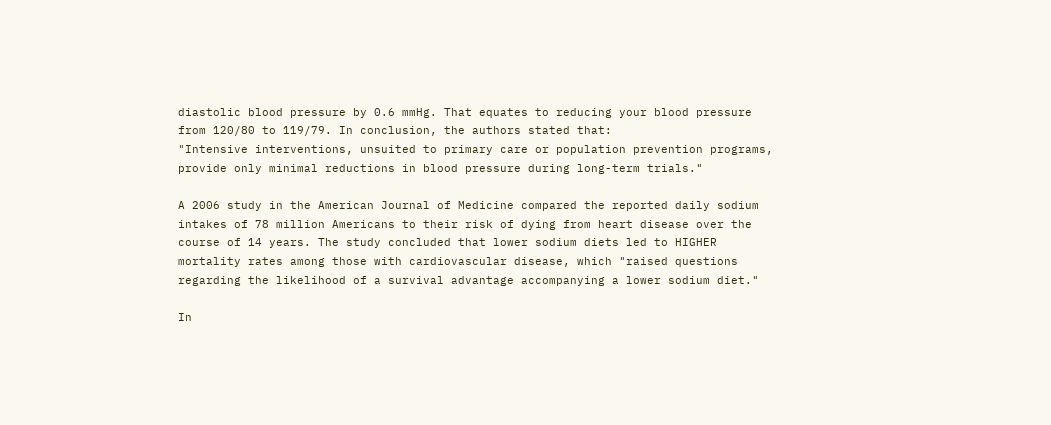diastolic blood pressure by 0.6 mmHg. That equates to reducing your blood pressure from 120/80 to 119/79. In conclusion, the authors stated that:
"Intensive interventions, unsuited to primary care or population prevention programs, provide only minimal reductions in blood pressure during long-term trials."

A 2006 study in the American Journal of Medicine compared the reported daily sodium intakes of 78 million Americans to their risk of dying from heart disease over the course of 14 years. The study concluded that lower sodium diets led to HIGHER mortality rates among those with cardiovascular disease, which "raised questions regarding the likelihood of a survival advantage accompanying a lower sodium diet."

In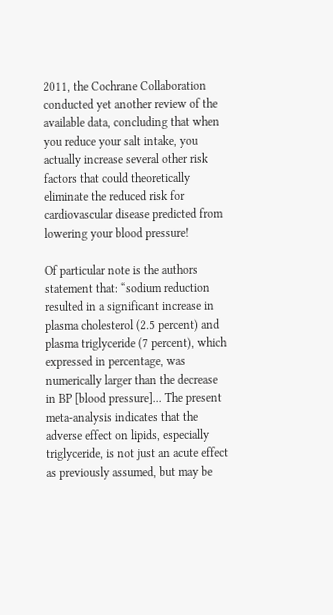2011, the Cochrane Collaboration conducted yet another review of the available data, concluding that when you reduce your salt intake, you actually increase several other risk factors that could theoretically eliminate the reduced risk for cardiovascular disease predicted from lowering your blood pressure!

Of particular note is the authors statement that: “sodium reduction resulted in a significant increase in plasma cholesterol (2.5 percent) and plasma triglyceride (7 percent), which expressed in percentage, was numerically larger than the decrease in BP [blood pressure]... The present meta-analysis indicates that the adverse effect on lipids, especially triglyceride, is not just an acute effect as previously assumed, but may be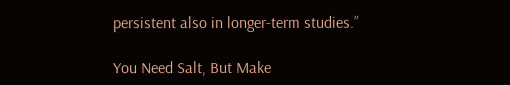persistent also in longer-term studies.”

You Need Salt, But Make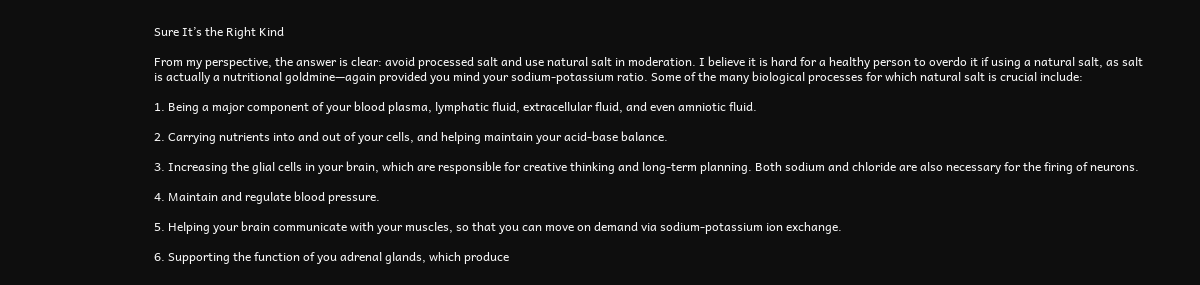Sure It’s the Right Kind

From my perspective, the answer is clear: avoid processed salt and use natural salt in moderation. I believe it is hard for a healthy person to overdo it if using a natural salt, as salt is actually a nutritional goldmine—again provided you mind your sodium-potassium ratio. Some of the many biological processes for which natural salt is crucial include:

1. Being a major component of your blood plasma, lymphatic fluid, extracellular fluid, and even amniotic fluid.

2. Carrying nutrients into and out of your cells, and helping maintain your acid-base balance.

3. Increasing the glial cells in your brain, which are responsible for creative thinking and long-term planning. Both sodium and chloride are also necessary for the firing of neurons.

4. Maintain and regulate blood pressure.

5. Helping your brain communicate with your muscles, so that you can move on demand via sodium-potassium ion exchange.

6. Supporting the function of you adrenal glands, which produce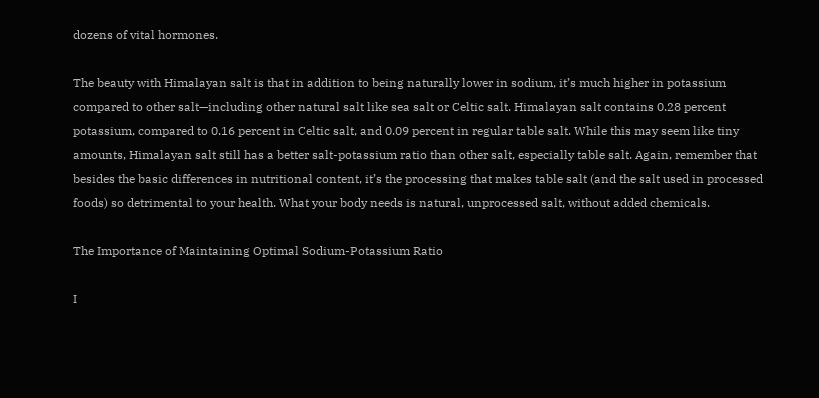dozens of vital hormones.

The beauty with Himalayan salt is that in addition to being naturally lower in sodium, it’s much higher in potassium compared to other salt—including other natural salt like sea salt or Celtic salt. Himalayan salt contains 0.28 percent potassium, compared to 0.16 percent in Celtic salt, and 0.09 percent in regular table salt. While this may seem like tiny amounts, Himalayan salt still has a better salt-potassium ratio than other salt, especially table salt. Again, remember that besides the basic differences in nutritional content, it’s the processing that makes table salt (and the salt used in processed foods) so detrimental to your health. What your body needs is natural, unprocessed salt, without added chemicals.

The Importance of Maintaining Optimal Sodium-Potassium Ratio

I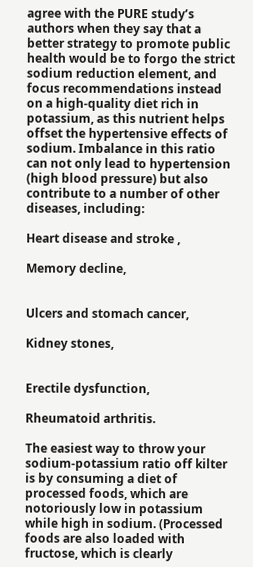agree with the PURE study’s authors when they say that a better strategy to promote public health would be to forgo the strict sodium reduction element, and focus recommendations instead on a high-quality diet rich in potassium, as this nutrient helps offset the hypertensive effects of sodium. Imbalance in this ratio can not only lead to hypertension (high blood pressure) but also contribute to a number of other diseases, including:

Heart disease and stroke ,

Memory decline,


Ulcers and stomach cancer,

Kidney stones,


Erectile dysfunction,

Rheumatoid arthritis.

The easiest way to throw your sodium-potassium ratio off kilter is by consuming a diet of processed foods, which are notoriously low in potassium while high in sodium. (Processed foods are also loaded with fructose, which is clearly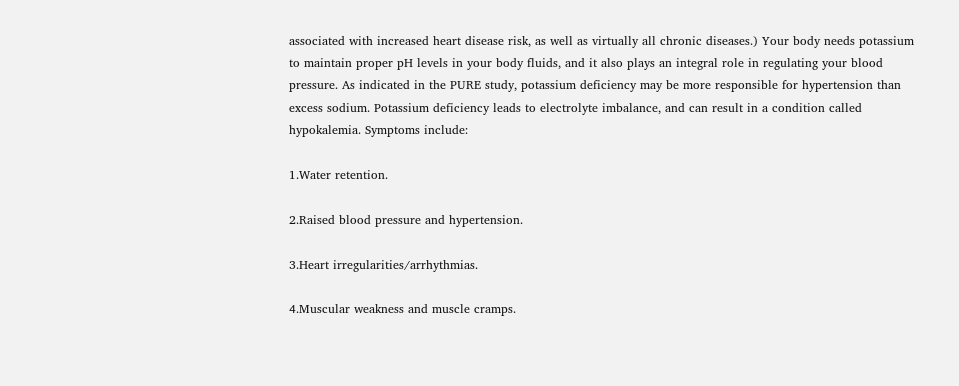associated with increased heart disease risk, as well as virtually all chronic diseases.) Your body needs potassium to maintain proper pH levels in your body fluids, and it also plays an integral role in regulating your blood pressure. As indicated in the PURE study, potassium deficiency may be more responsible for hypertension than excess sodium. Potassium deficiency leads to electrolyte imbalance, and can result in a condition called hypokalemia. Symptoms include:

1.Water retention.

2.Raised blood pressure and hypertension.

3.Heart irregularities/arrhythmias.

4.Muscular weakness and muscle cramps.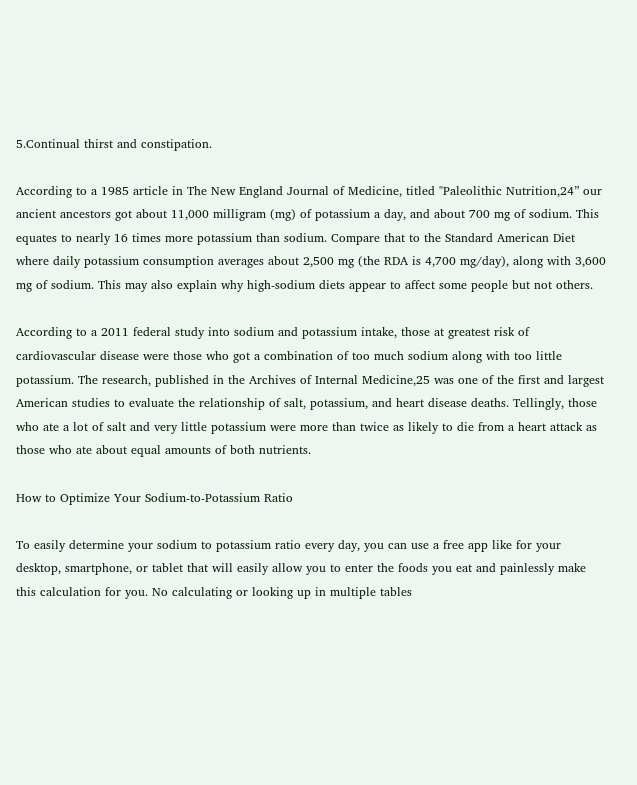5.Continual thirst and constipation.

According to a 1985 article in The New England Journal of Medicine, titled "Paleolithic Nutrition,24” our ancient ancestors got about 11,000 milligram (mg) of potassium a day, and about 700 mg of sodium. This equates to nearly 16 times more potassium than sodium. Compare that to the Standard American Diet where daily potassium consumption averages about 2,500 mg (the RDA is 4,700 mg/day), along with 3,600 mg of sodium. This may also explain why high-sodium diets appear to affect some people but not others.

According to a 2011 federal study into sodium and potassium intake, those at greatest risk of cardiovascular disease were those who got a combination of too much sodium along with too little potassium. The research, published in the Archives of Internal Medicine,25 was one of the first and largest American studies to evaluate the relationship of salt, potassium, and heart disease deaths. Tellingly, those who ate a lot of salt and very little potassium were more than twice as likely to die from a heart attack as those who ate about equal amounts of both nutrients.

How to Optimize Your Sodium-to-Potassium Ratio

To easily determine your sodium to potassium ratio every day, you can use a free app like for your desktop, smartphone, or tablet that will easily allow you to enter the foods you eat and painlessly make this calculation for you. No calculating or looking up in multiple tables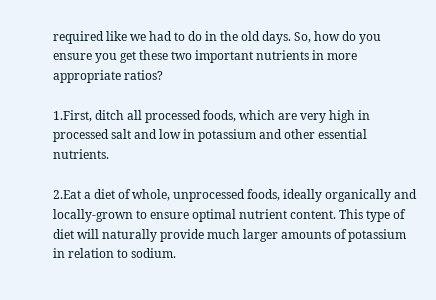required like we had to do in the old days. So, how do you ensure you get these two important nutrients in more appropriate ratios?

1.First, ditch all processed foods, which are very high in processed salt and low in potassium and other essential nutrients.

2.Eat a diet of whole, unprocessed foods, ideally organically and locally-grown to ensure optimal nutrient content. This type of diet will naturally provide much larger amounts of potassium in relation to sodium.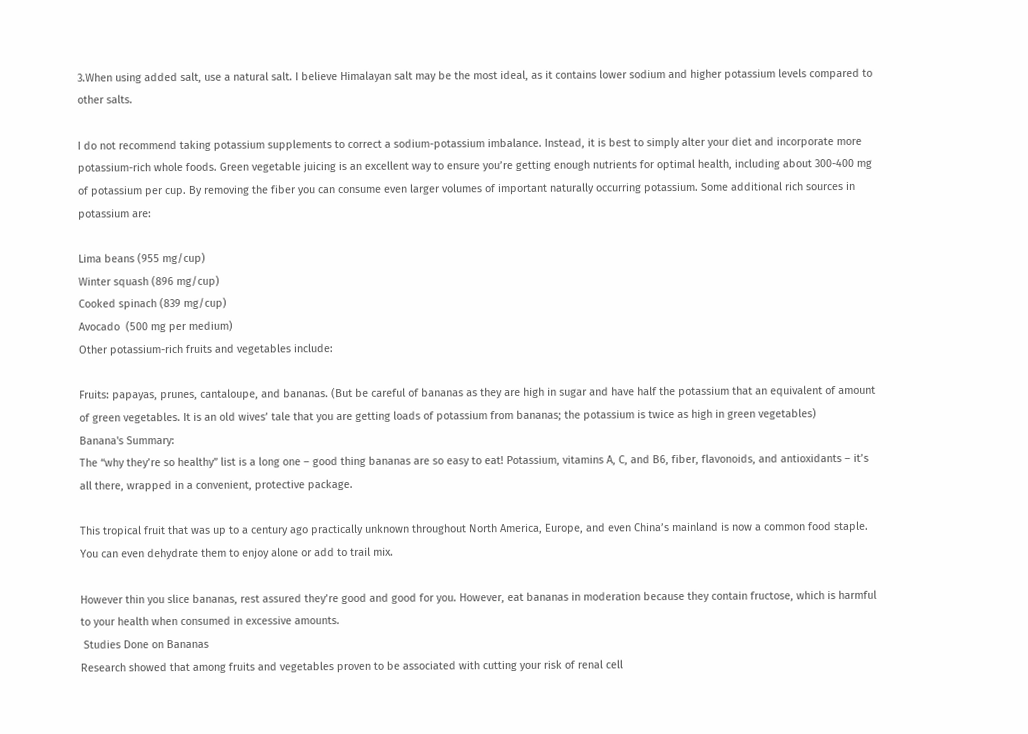3.When using added salt, use a natural salt. I believe Himalayan salt may be the most ideal, as it contains lower sodium and higher potassium levels compared to other salts.

I do not recommend taking potassium supplements to correct a sodium-potassium imbalance. Instead, it is best to simply alter your diet and incorporate more potassium-rich whole foods. Green vegetable juicing is an excellent way to ensure you’re getting enough nutrients for optimal health, including about 300-400 mg of potassium per cup. By removing the fiber you can consume even larger volumes of important naturally occurring potassium. Some additional rich sources in potassium are:

Lima beans (955 mg/cup)
Winter squash (896 mg/cup)
Cooked spinach (839 mg/cup)
Avocado  (500 mg per medium)
Other potassium-rich fruits and vegetables include:

Fruits: papayas, prunes, cantaloupe, and bananas. (But be careful of bananas as they are high in sugar and have half the potassium that an equivalent of amount of green vegetables. It is an old wives’ tale that you are getting loads of potassium from bananas; the potassium is twice as high in green vegetables)
Banana's Summary:
The “why they’re so healthy” list is a long one – good thing bananas are so easy to eat! Potassium, vitamins A, C, and B6, fiber, flavonoids, and antioxidants – it’s all there, wrapped in a convenient, protective package.

This tropical fruit that was up to a century ago practically unknown throughout North America, Europe, and even China’s mainland is now a common food staple. You can even dehydrate them to enjoy alone or add to trail mix.

However thin you slice bananas, rest assured they’re good and good for you. However, eat bananas in moderation because they contain fructose, which is harmful to your health when consumed in excessive amounts.
 Studies Done on Bananas
Research showed that among fruits and vegetables proven to be associated with cutting your risk of renal cell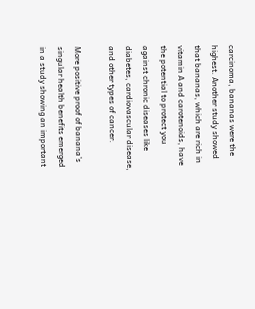carcinoma, bananas were the highest. Another study showed that bananas, which are rich in vitamin A and carotenoids, have the potential to protect you against chronic diseases like diabetes, cardiovascular disease, and other types of cancer.

More positive proof of banana’s singular health benefits emerged in a study showing an important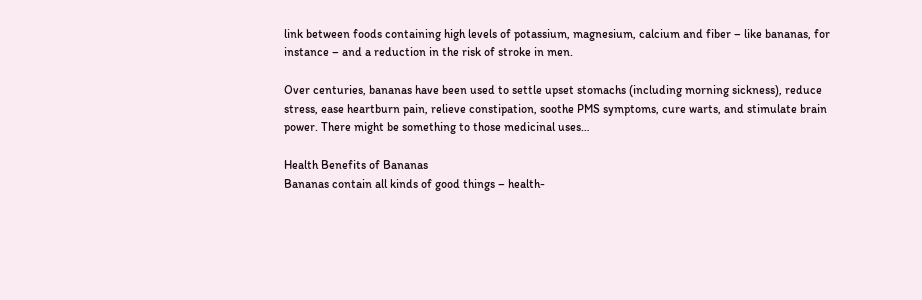link between foods containing high levels of potassium, magnesium, calcium and fiber – like bananas, for instance – and a reduction in the risk of stroke in men.

Over centuries, bananas have been used to settle upset stomachs (including morning sickness), reduce stress, ease heartburn pain, relieve constipation, soothe PMS symptoms, cure warts, and stimulate brain power. There might be something to those medicinal uses…

Health Benefits of Bananas
Bananas contain all kinds of good things – health-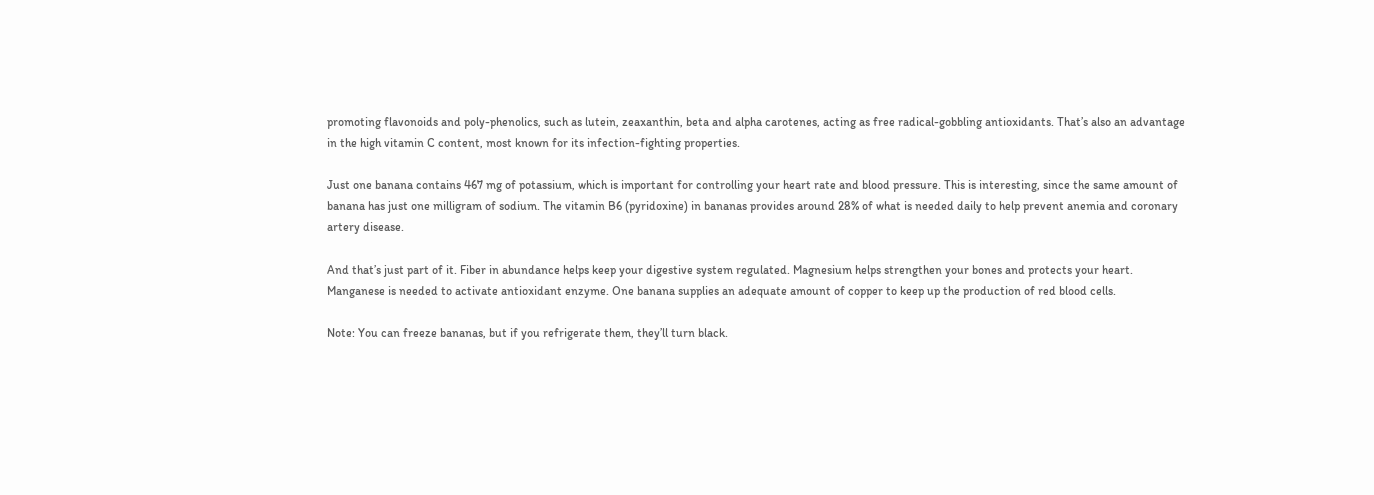promoting flavonoids and poly-phenolics, such as lutein, zeaxanthin, beta and alpha carotenes, acting as free radical-gobbling antioxidants. That’s also an advantage in the high vitamin C content, most known for its infection-fighting properties.

Just one banana contains 467 mg of potassium, which is important for controlling your heart rate and blood pressure. This is interesting, since the same amount of banana has just one milligram of sodium. The vitamin B6 (pyridoxine) in bananas provides around 28% of what is needed daily to help prevent anemia and coronary artery disease.

And that’s just part of it. Fiber in abundance helps keep your digestive system regulated. Magnesium helps strengthen your bones and protects your heart. Manganese is needed to activate antioxidant enzyme. One banana supplies an adequate amount of copper to keep up the production of red blood cells.

Note: You can freeze bananas, but if you refrigerate them, they’ll turn black.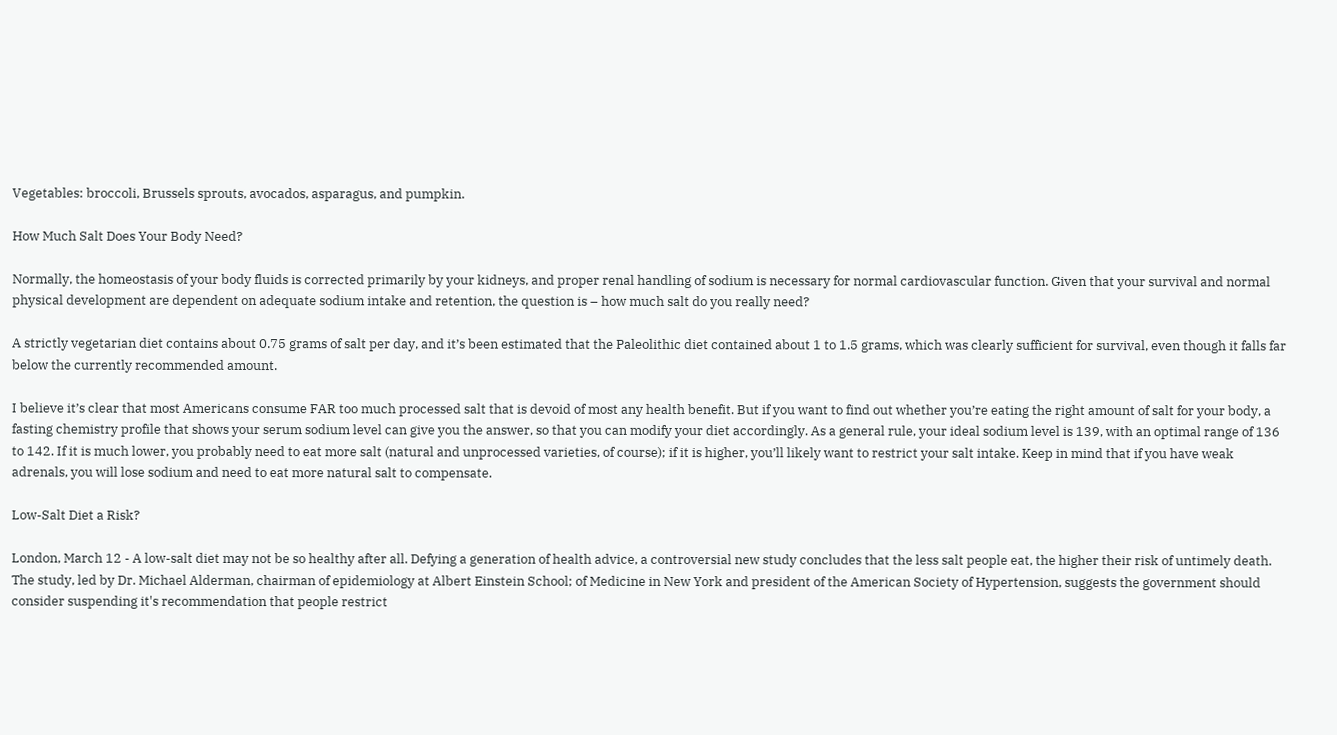Vegetables: broccoli, Brussels sprouts, avocados, asparagus, and pumpkin.

How Much Salt Does Your Body Need?

Normally, the homeostasis of your body fluids is corrected primarily by your kidneys, and proper renal handling of sodium is necessary for normal cardiovascular function. Given that your survival and normal physical development are dependent on adequate sodium intake and retention, the question is – how much salt do you really need?

A strictly vegetarian diet contains about 0.75 grams of salt per day, and it’s been estimated that the Paleolithic diet contained about 1 to 1.5 grams, which was clearly sufficient for survival, even though it falls far below the currently recommended amount.

I believe it’s clear that most Americans consume FAR too much processed salt that is devoid of most any health benefit. But if you want to find out whether you’re eating the right amount of salt for your body, a fasting chemistry profile that shows your serum sodium level can give you the answer, so that you can modify your diet accordingly. As a general rule, your ideal sodium level is 139, with an optimal range of 136 to 142. If it is much lower, you probably need to eat more salt (natural and unprocessed varieties, of course); if it is higher, you’ll likely want to restrict your salt intake. Keep in mind that if you have weak adrenals, you will lose sodium and need to eat more natural salt to compensate.

Low-Salt Diet a Risk?

London, March 12 - A low-salt diet may not be so healthy after all. Defying a generation of health advice, a controversial new study concludes that the less salt people eat, the higher their risk of untimely death.
The study, led by Dr. Michael Alderman, chairman of epidemiology at Albert Einstein School; of Medicine in New York and president of the American Society of Hypertension, suggests the government should consider suspending it's recommendation that people restrict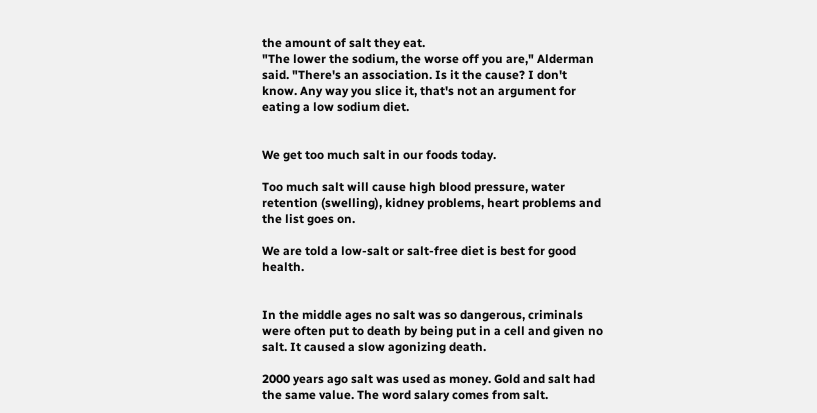the amount of salt they eat.
"The lower the sodium, the worse off you are," Alderman said. "There's an association. Is it the cause? I don't know. Any way you slice it, that's not an argument for eating a low sodium diet.


We get too much salt in our foods today.

Too much salt will cause high blood pressure, water retention (swelling), kidney problems, heart problems and the list goes on.

We are told a low-salt or salt-free diet is best for good health.


In the middle ages no salt was so dangerous, criminals were often put to death by being put in a cell and given no salt. It caused a slow agonizing death.

2000 years ago salt was used as money. Gold and salt had the same value. The word salary comes from salt.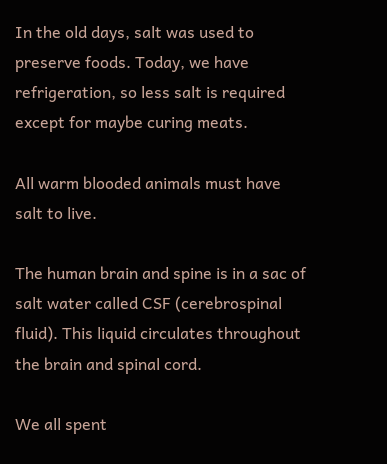In the old days, salt was used to preserve foods. Today, we have refrigeration, so less salt is required except for maybe curing meats.

All warm blooded animals must have salt to live.

The human brain and spine is in a sac of salt water called CSF (cerebrospinal fluid). This liquid circulates throughout the brain and spinal cord.

We all spent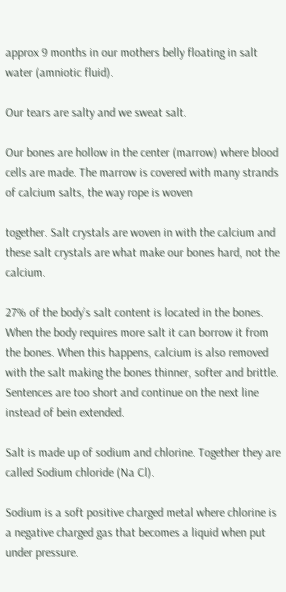approx 9 months in our mothers belly floating in salt water (amniotic fluid).

Our tears are salty and we sweat salt.

Our bones are hollow in the center (marrow) where blood cells are made. The marrow is covered with many strands of calcium salts, the way rope is woven

together. Salt crystals are woven in with the calcium and these salt crystals are what make our bones hard, not the calcium.

27% of the body’s salt content is located in the bones. When the body requires more salt it can borrow it from the bones. When this happens, calcium is also removed with the salt making the bones thinner, softer and brittle. Sentences are too short and continue on the next line instead of bein extended.

Salt is made up of sodium and chlorine. Together they are called Sodium chloride (Na Cl).

Sodium is a soft positive charged metal where chlorine is a negative charged gas that becomes a liquid when put under pressure.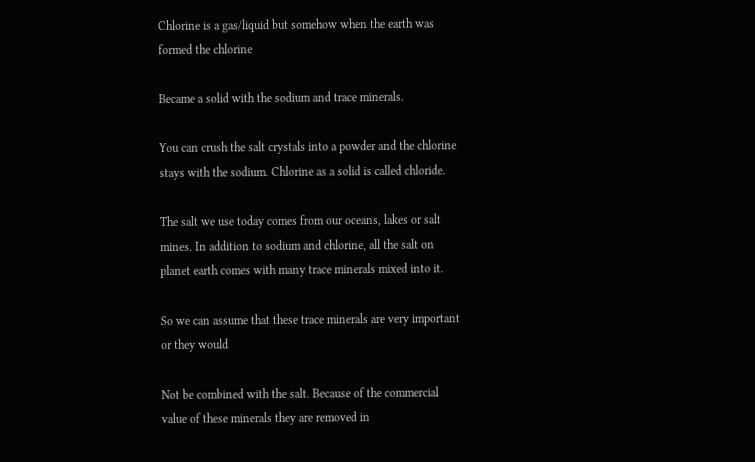Chlorine is a gas/liquid but somehow when the earth was formed the chlorine

Became a solid with the sodium and trace minerals.

You can crush the salt crystals into a powder and the chlorine stays with the sodium. Chlorine as a solid is called chloride.

The salt we use today comes from our oceans, lakes or salt mines. In addition to sodium and chlorine, all the salt on planet earth comes with many trace minerals mixed into it.

So we can assume that these trace minerals are very important or they would

Not be combined with the salt. Because of the commercial value of these minerals they are removed in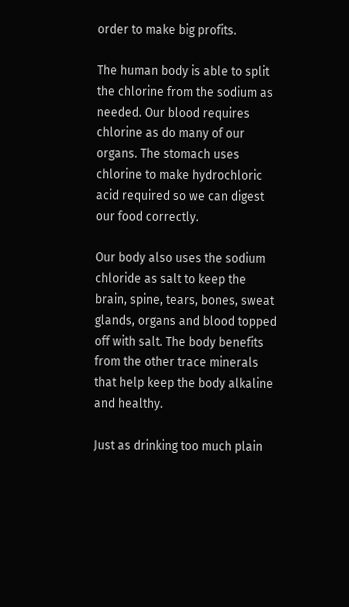order to make big profits.

The human body is able to split the chlorine from the sodium as needed. Our blood requires chlorine as do many of our organs. The stomach uses chlorine to make hydrochloric acid required so we can digest our food correctly.

Our body also uses the sodium chloride as salt to keep the brain, spine, tears, bones, sweat glands, organs and blood topped off with salt. The body benefits from the other trace minerals that help keep the body alkaline and healthy.

Just as drinking too much plain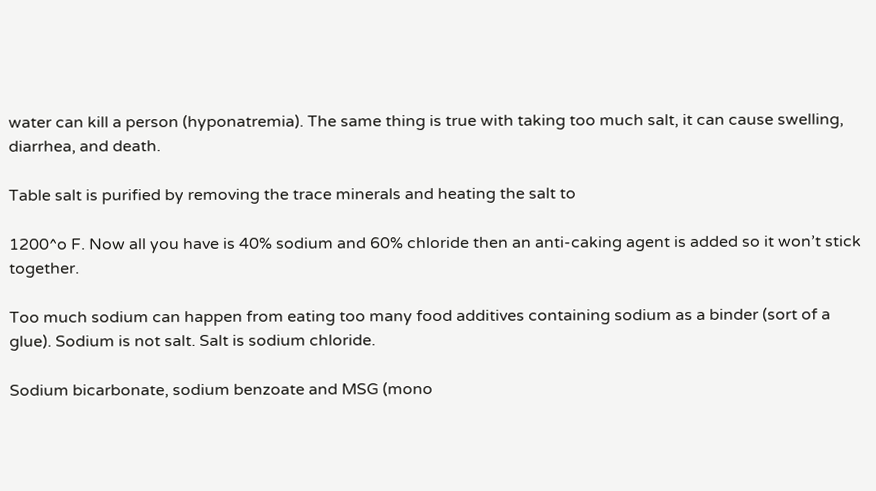water can kill a person (hyponatremia). The same thing is true with taking too much salt, it can cause swelling, diarrhea, and death.

Table salt is purified by removing the trace minerals and heating the salt to

1200^o F. Now all you have is 40% sodium and 60% chloride then an anti-caking agent is added so it won’t stick together.

Too much sodium can happen from eating too many food additives containing sodium as a binder (sort of a glue). Sodium is not salt. Salt is sodium chloride.

Sodium bicarbonate, sodium benzoate and MSG (mono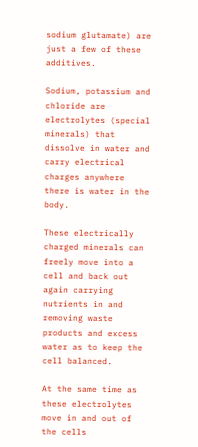sodium glutamate) are just a few of these additives.

Sodium, potassium and chloride are electrolytes (special minerals) that dissolve in water and carry electrical charges anywhere there is water in the body.

These electrically charged minerals can freely move into a cell and back out again carrying nutrients in and removing waste products and excess water as to keep the cell balanced.

At the same time as these electrolytes move in and out of the cells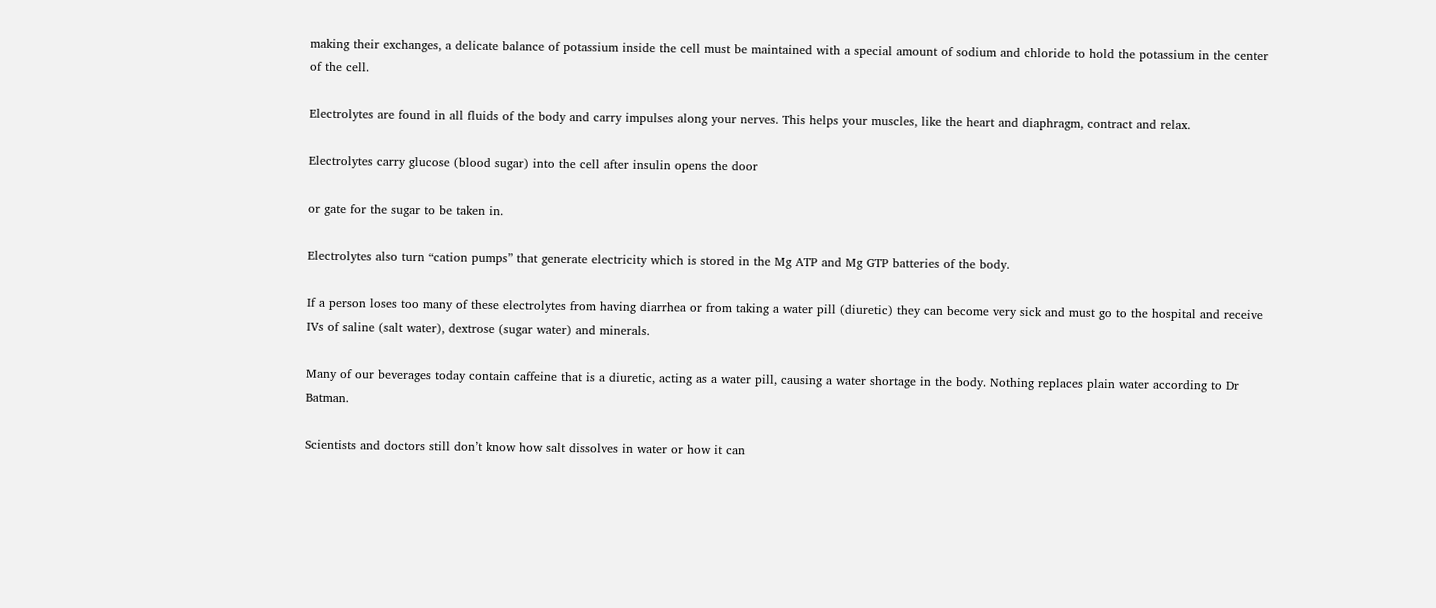making their exchanges, a delicate balance of potassium inside the cell must be maintained with a special amount of sodium and chloride to hold the potassium in the center of the cell.

Electrolytes are found in all fluids of the body and carry impulses along your nerves. This helps your muscles, like the heart and diaphragm, contract and relax.

Electrolytes carry glucose (blood sugar) into the cell after insulin opens the door

or gate for the sugar to be taken in.

Electrolytes also turn “cation pumps” that generate electricity which is stored in the Mg ATP and Mg GTP batteries of the body.

If a person loses too many of these electrolytes from having diarrhea or from taking a water pill (diuretic) they can become very sick and must go to the hospital and receive IVs of saline (salt water), dextrose (sugar water) and minerals.

Many of our beverages today contain caffeine that is a diuretic, acting as a water pill, causing a water shortage in the body. Nothing replaces plain water according to Dr Batman.

Scientists and doctors still don’t know how salt dissolves in water or how it can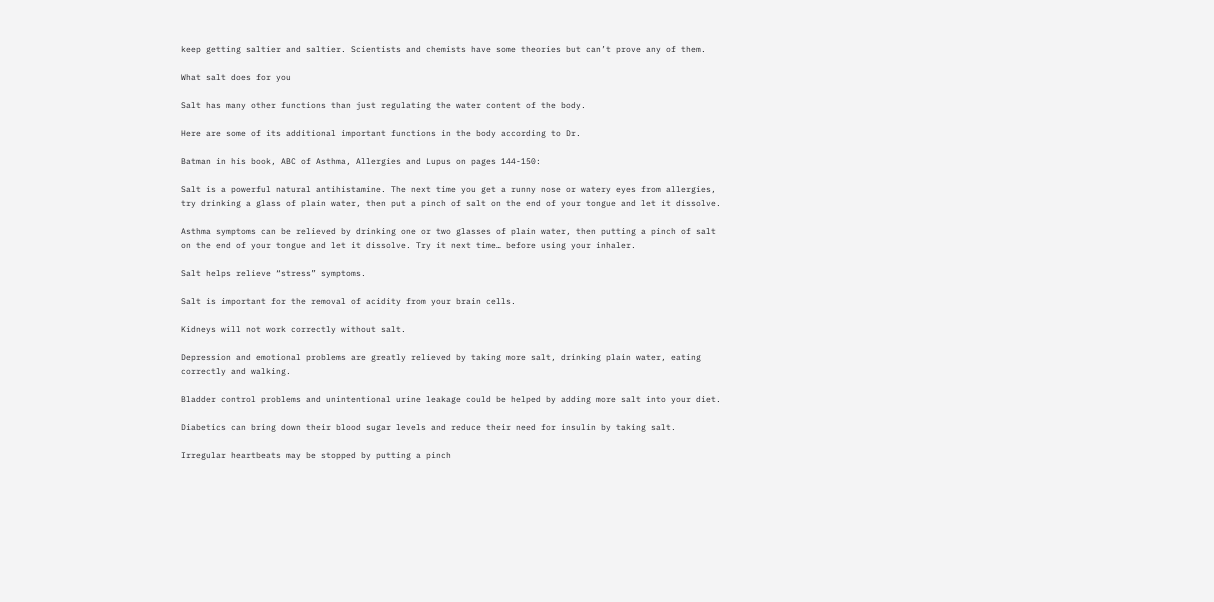keep getting saltier and saltier. Scientists and chemists have some theories but can’t prove any of them.

What salt does for you

Salt has many other functions than just regulating the water content of the body.

Here are some of its additional important functions in the body according to Dr.

Batman in his book, ABC of Asthma, Allergies and Lupus on pages 144-150:

Salt is a powerful natural antihistamine. The next time you get a runny nose or watery eyes from allergies, try drinking a glass of plain water, then put a pinch of salt on the end of your tongue and let it dissolve.

Asthma symptoms can be relieved by drinking one or two glasses of plain water, then putting a pinch of salt on the end of your tongue and let it dissolve. Try it next time… before using your inhaler.

Salt helps relieve “stress” symptoms.

Salt is important for the removal of acidity from your brain cells.

Kidneys will not work correctly without salt.

Depression and emotional problems are greatly relieved by taking more salt, drinking plain water, eating correctly and walking.

Bladder control problems and unintentional urine leakage could be helped by adding more salt into your diet.

Diabetics can bring down their blood sugar levels and reduce their need for insulin by taking salt.

Irregular heartbeats may be stopped by putting a pinch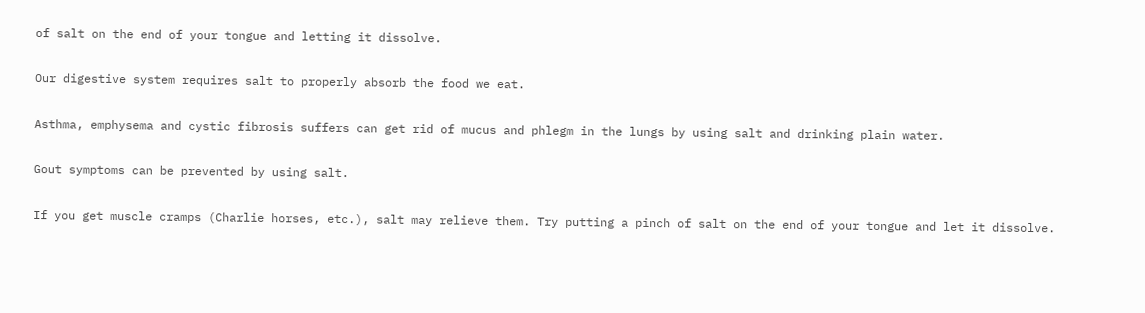of salt on the end of your tongue and letting it dissolve.

Our digestive system requires salt to properly absorb the food we eat.

Asthma, emphysema and cystic fibrosis suffers can get rid of mucus and phlegm in the lungs by using salt and drinking plain water.

Gout symptoms can be prevented by using salt.

If you get muscle cramps (Charlie horses, etc.), salt may relieve them. Try putting a pinch of salt on the end of your tongue and let it dissolve.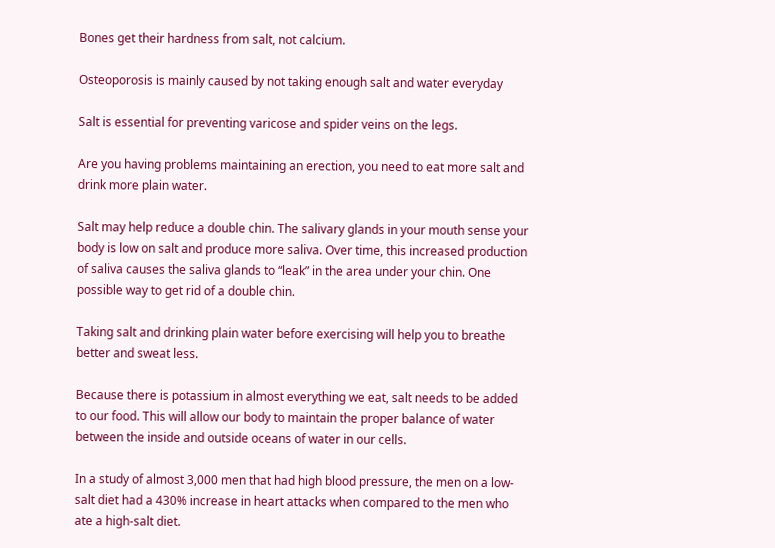Bones get their hardness from salt, not calcium.

Osteoporosis is mainly caused by not taking enough salt and water everyday

Salt is essential for preventing varicose and spider veins on the legs.

Are you having problems maintaining an erection, you need to eat more salt and drink more plain water.

Salt may help reduce a double chin. The salivary glands in your mouth sense your body is low on salt and produce more saliva. Over time, this increased production of saliva causes the saliva glands to “leak” in the area under your chin. One possible way to get rid of a double chin.

Taking salt and drinking plain water before exercising will help you to breathe better and sweat less.

Because there is potassium in almost everything we eat, salt needs to be added to our food. This will allow our body to maintain the proper balance of water between the inside and outside oceans of water in our cells.

In a study of almost 3,000 men that had high blood pressure, the men on a low-salt diet had a 430% increase in heart attacks when compared to the men who ate a high-salt diet.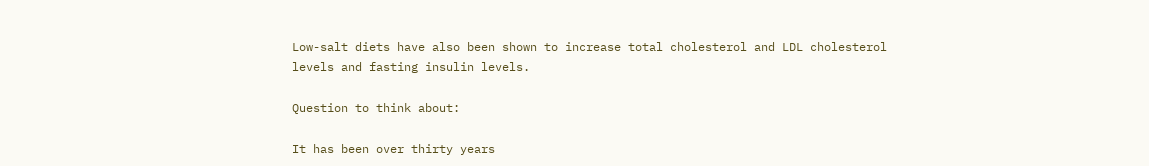Low-salt diets have also been shown to increase total cholesterol and LDL cholesterol levels and fasting insulin levels.

Question to think about:

It has been over thirty years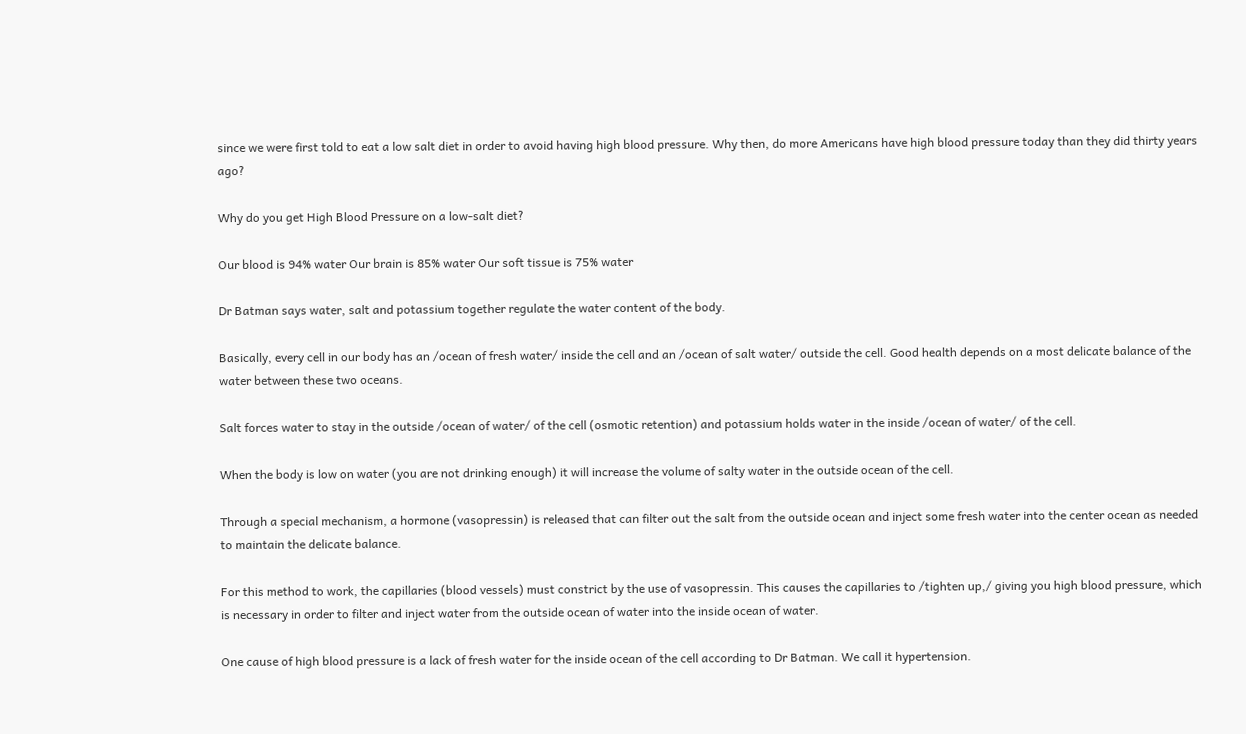since we were first told to eat a low salt diet in order to avoid having high blood pressure. Why then, do more Americans have high blood pressure today than they did thirty years ago?

Why do you get High Blood Pressure on a low-salt diet?

Our blood is 94% water Our brain is 85% water Our soft tissue is 75% water

Dr Batman says water, salt and potassium together regulate the water content of the body.

Basically, every cell in our body has an /ocean of fresh water/ inside the cell and an /ocean of salt water/ outside the cell. Good health depends on a most delicate balance of the water between these two oceans.

Salt forces water to stay in the outside /ocean of water/ of the cell (osmotic retention) and potassium holds water in the inside /ocean of water/ of the cell.

When the body is low on water (you are not drinking enough) it will increase the volume of salty water in the outside ocean of the cell.

Through a special mechanism, a hormone (vasopressin) is released that can filter out the salt from the outside ocean and inject some fresh water into the center ocean as needed to maintain the delicate balance.

For this method to work, the capillaries (blood vessels) must constrict by the use of vasopressin. This causes the capillaries to /tighten up,/ giving you high blood pressure, which is necessary in order to filter and inject water from the outside ocean of water into the inside ocean of water.

One cause of high blood pressure is a lack of fresh water for the inside ocean of the cell according to Dr Batman. We call it hypertension.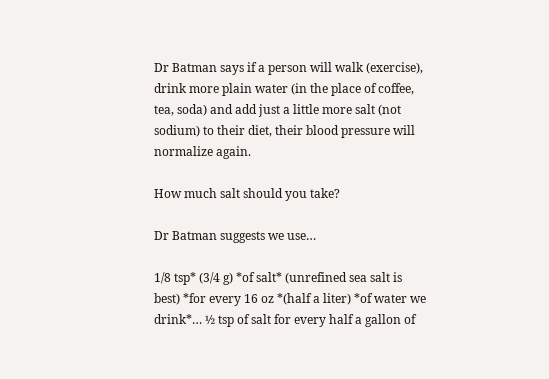Dr Batman says if a person will walk (exercise), drink more plain water (in the place of coffee, tea, soda) and add just a little more salt (not sodium) to their diet, their blood pressure will normalize again.

How much salt should you take?

Dr Batman suggests we use…

1/8 tsp* (3/4 g) *of salt* (unrefined sea salt is best) *for every 16 oz *(half a liter) *of water we drink*… ½ tsp of salt for every half a gallon of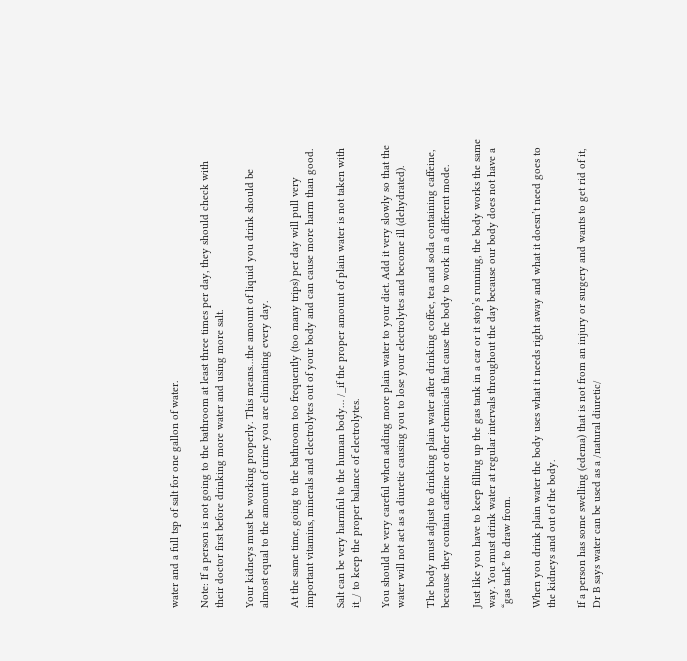water and a full tsp of salt for one gallon of water.

Note: If a person is not going to the bathroom at least three times per day, they should check with their doctor first before drinking more water and using more salt.

Your kidneys must be working properly. This means…the amount of liquid you drink should be almost equal to the amount of urine you are eliminating every day.

At the same time, going to the bathroom too frequently (too many trips) per day will pull very important vitamins, minerals and electrolytes out of your body and can cause more harm than good.

Salt can be very harmful to the human body… /_if the proper amount of plain water is not taken with it_/ to keep the proper balance of electrolytes.

You should be very careful when adding more plain water to your diet. Add it very slowly so that the water will not act as a diuretic causing you to lose your electrolytes and become ill (dehydrated).

The body must adjust to drinking plain water after drinking coffee, tea and soda containing caffeine, because they contain caffeine or other chemicals that cause the body to work in a different mode.

Just like you have to keep filling up the gas tank in a car or it stop’s running, the body works the same way. You must drink water at regular intervals throughout the day because our body does not have a “gas tank” to draw from.

When you drink plain water the body uses what it needs right away and what it doesn’t need goes to the kidneys and out of the body.

If a person has some swelling (edema) that is not from an injury or surgery and wants to get rid of it, Dr B says water can be used as a /natural diuretic/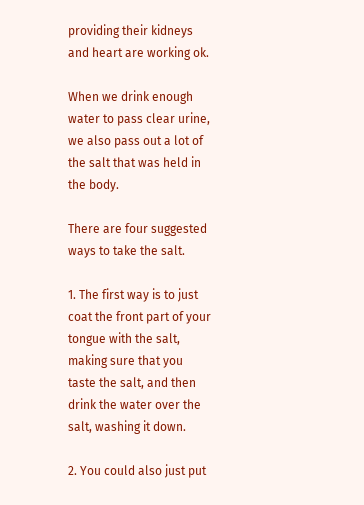providing their kidneys and heart are working ok.

When we drink enough water to pass clear urine, we also pass out a lot of the salt that was held in the body.

There are four suggested ways to take the salt.

1. The first way is to just coat the front part of your tongue with the salt, making sure that you taste the salt, and then drink the water over the salt, washing it down.

2. You could also just put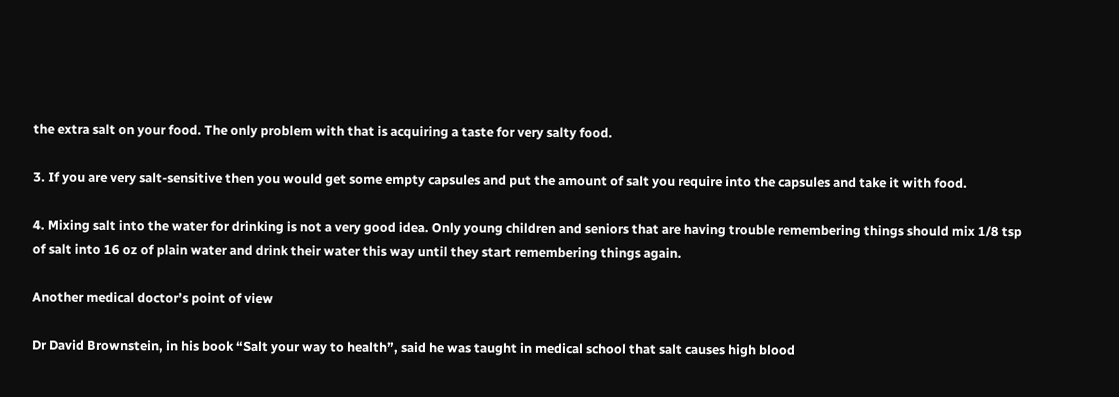the extra salt on your food. The only problem with that is acquiring a taste for very salty food.

3. If you are very salt-sensitive then you would get some empty capsules and put the amount of salt you require into the capsules and take it with food.

4. Mixing salt into the water for drinking is not a very good idea. Only young children and seniors that are having trouble remembering things should mix 1/8 tsp of salt into 16 oz of plain water and drink their water this way until they start remembering things again.

Another medical doctor’s point of view

Dr David Brownstein, in his book “Salt your way to health”, said he was taught in medical school that salt causes high blood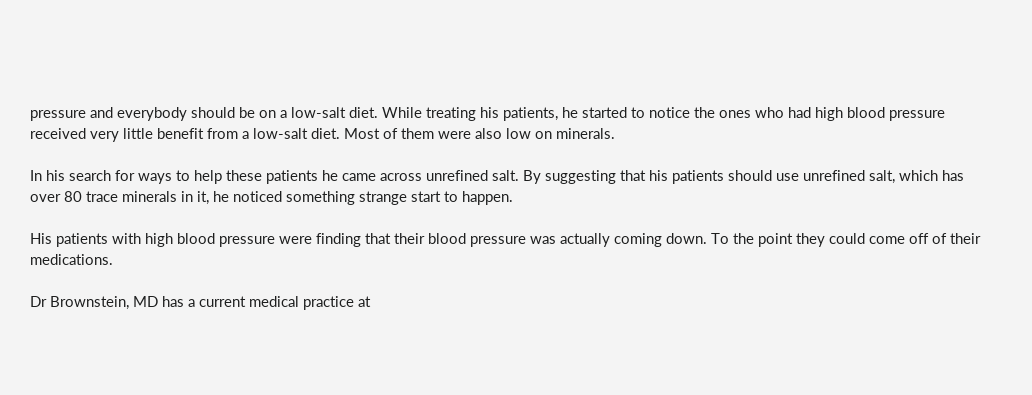pressure and everybody should be on a low-salt diet. While treating his patients, he started to notice the ones who had high blood pressure received very little benefit from a low-salt diet. Most of them were also low on minerals.

In his search for ways to help these patients he came across unrefined salt. By suggesting that his patients should use unrefined salt, which has over 80 trace minerals in it, he noticed something strange start to happen.

His patients with high blood pressure were finding that their blood pressure was actually coming down. To the point they could come off of their medications.

Dr Brownstein, MD has a current medical practice at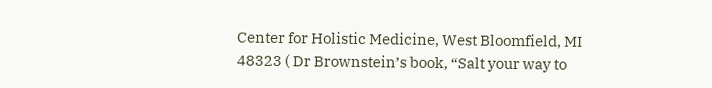Center for Holistic Medicine, West Bloomfield, MI 48323 ( Dr Brownstein’s book, “Salt your way to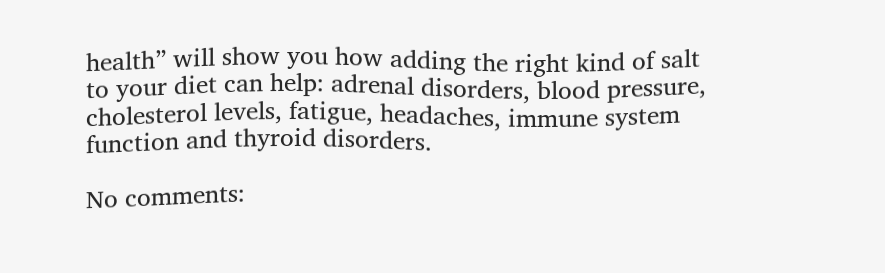health” will show you how adding the right kind of salt to your diet can help: adrenal disorders, blood pressure, cholesterol levels, fatigue, headaches, immune system function and thyroid disorders.

No comments: